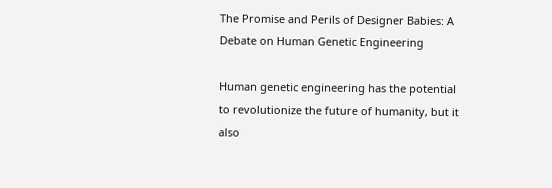The Promise and Perils of Designer Babies: A Debate on Human Genetic Engineering

Human genetic engineering has the potential to revolutionize the future of humanity, but it also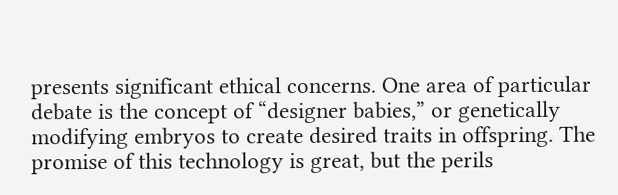presents significant ethical concerns. One area of particular debate is the concept of “designer babies,” or genetically modifying embryos to create desired traits in offspring. The promise of this technology is great, but the perils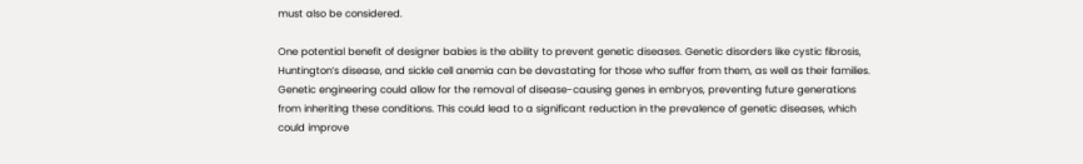must also be considered.

One potential benefit of designer babies is the ability to prevent genetic diseases. Genetic disorders like cystic fibrosis, Huntington’s disease, and sickle cell anemia can be devastating for those who suffer from them, as well as their families. Genetic engineering could allow for the removal of disease-causing genes in embryos, preventing future generations from inheriting these conditions. This could lead to a significant reduction in the prevalence of genetic diseases, which could improve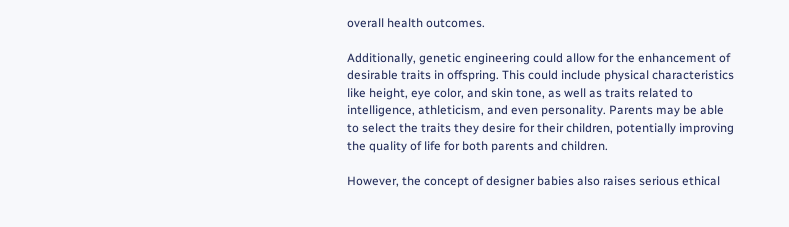overall health outcomes.

Additionally, genetic engineering could allow for the enhancement of desirable traits in offspring. This could include physical characteristics like height, eye color, and skin tone, as well as traits related to intelligence, athleticism, and even personality. Parents may be able to select the traits they desire for their children, potentially improving the quality of life for both parents and children.

However, the concept of designer babies also raises serious ethical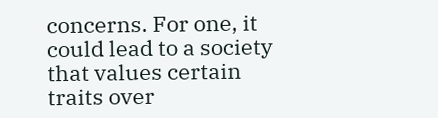concerns. For one, it could lead to a society that values certain traits over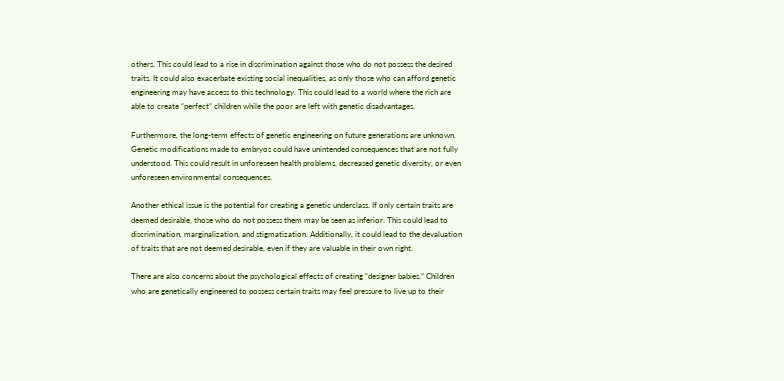others. This could lead to a rise in discrimination against those who do not possess the desired traits. It could also exacerbate existing social inequalities, as only those who can afford genetic engineering may have access to this technology. This could lead to a world where the rich are able to create “perfect” children while the poor are left with genetic disadvantages.

Furthermore, the long-term effects of genetic engineering on future generations are unknown. Genetic modifications made to embryos could have unintended consequences that are not fully understood. This could result in unforeseen health problems, decreased genetic diversity, or even unforeseen environmental consequences.

Another ethical issue is the potential for creating a genetic underclass. If only certain traits are deemed desirable, those who do not possess them may be seen as inferior. This could lead to discrimination, marginalization, and stigmatization. Additionally, it could lead to the devaluation of traits that are not deemed desirable, even if they are valuable in their own right.

There are also concerns about the psychological effects of creating “designer babies.” Children who are genetically engineered to possess certain traits may feel pressure to live up to their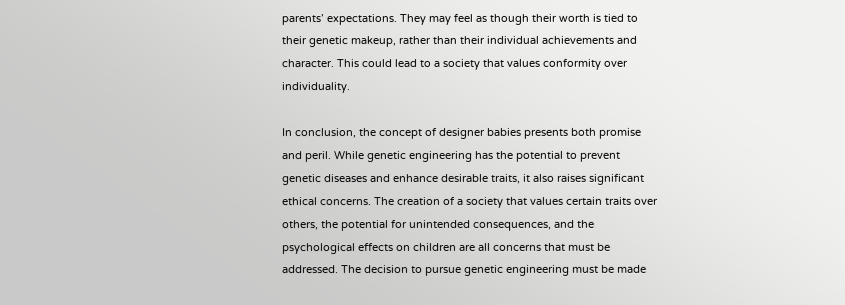parents’ expectations. They may feel as though their worth is tied to their genetic makeup, rather than their individual achievements and character. This could lead to a society that values conformity over individuality.

In conclusion, the concept of designer babies presents both promise and peril. While genetic engineering has the potential to prevent genetic diseases and enhance desirable traits, it also raises significant ethical concerns. The creation of a society that values certain traits over others, the potential for unintended consequences, and the psychological effects on children are all concerns that must be addressed. The decision to pursue genetic engineering must be made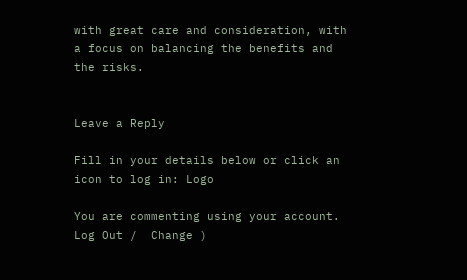with great care and consideration, with a focus on balancing the benefits and the risks.


Leave a Reply

Fill in your details below or click an icon to log in: Logo

You are commenting using your account. Log Out /  Change )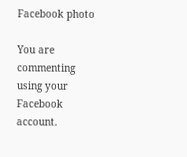Facebook photo

You are commenting using your Facebook account.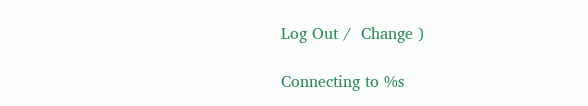Log Out /  Change )

Connecting to %s